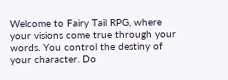Welcome to Fairy Tail RPG, where your visions come true through your words. You control the destiny of your character. Do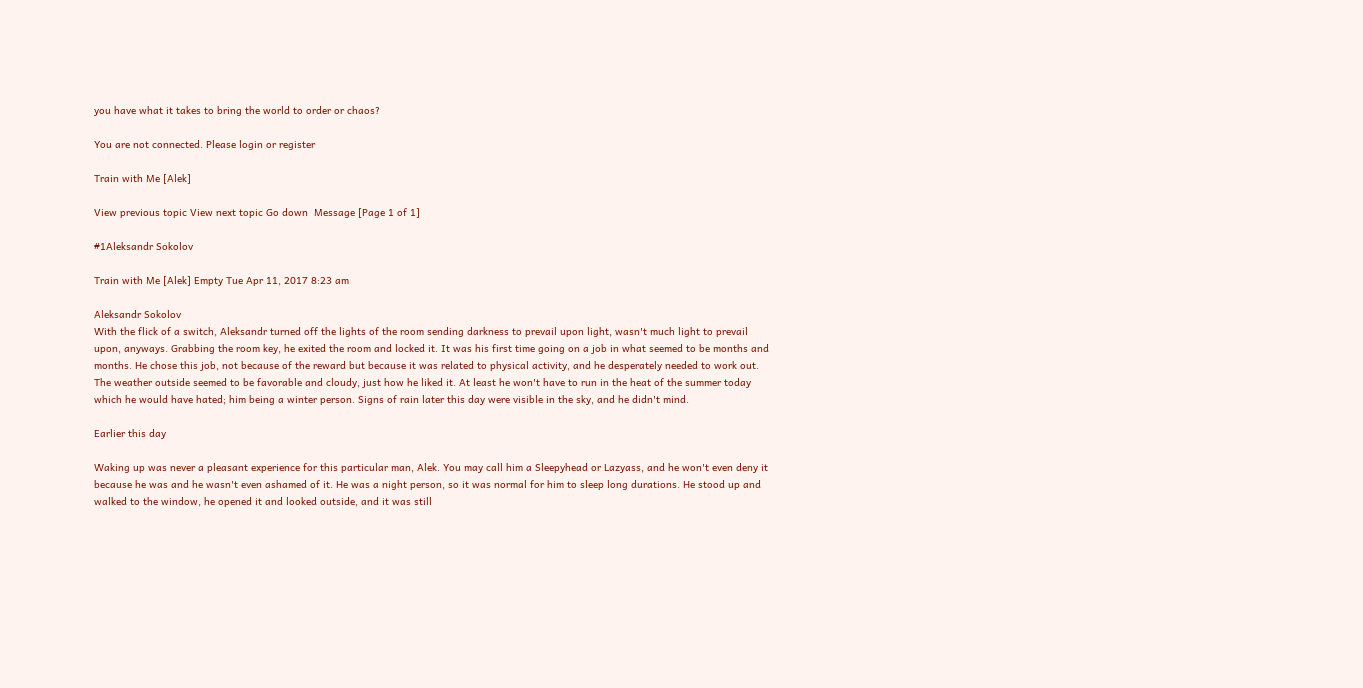you have what it takes to bring the world to order or chaos?

You are not connected. Please login or register

Train with Me [Alek]

View previous topic View next topic Go down  Message [Page 1 of 1]

#1Aleksandr Sokolov

Train with Me [Alek] Empty Tue Apr 11, 2017 8:23 am

Aleksandr Sokolov
With the flick of a switch, Aleksandr turned off the lights of the room sending darkness to prevail upon light, wasn't much light to prevail upon, anyways. Grabbing the room key, he exited the room and locked it. It was his first time going on a job in what seemed to be months and months. He chose this job, not because of the reward but because it was related to physical activity, and he desperately needed to work out. The weather outside seemed to be favorable and cloudy, just how he liked it. At least he won't have to run in the heat of the summer today which he would have hated; him being a winter person. Signs of rain later this day were visible in the sky, and he didn't mind.

Earlier this day

Waking up was never a pleasant experience for this particular man, Alek. You may call him a Sleepyhead or Lazyass, and he won't even deny it because he was and he wasn't even ashamed of it. He was a night person, so it was normal for him to sleep long durations. He stood up and walked to the window, he opened it and looked outside, and it was still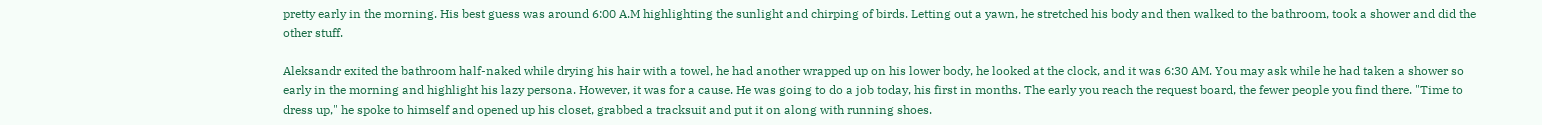pretty early in the morning. His best guess was around 6:00 A.M highlighting the sunlight and chirping of birds. Letting out a yawn, he stretched his body and then walked to the bathroom, took a shower and did the other stuff.

Aleksandr exited the bathroom half-naked while drying his hair with a towel, he had another wrapped up on his lower body, he looked at the clock, and it was 6:30 AM. You may ask while he had taken a shower so early in the morning and highlight his lazy persona. However, it was for a cause. He was going to do a job today, his first in months. The early you reach the request board, the fewer people you find there. "Time to dress up," he spoke to himself and opened up his closet, grabbed a tracksuit and put it on along with running shoes.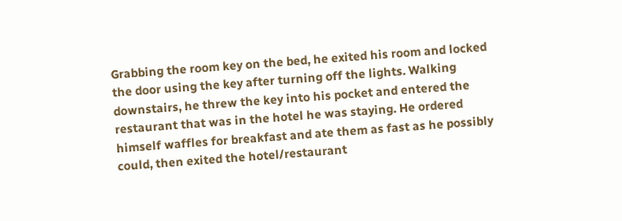Grabbing the room key on the bed, he exited his room and locked the door using the key after turning off the lights. Walking downstairs, he threw the key into his pocket and entered the restaurant that was in the hotel he was staying. He ordered himself waffles for breakfast and ate them as fast as he possibly could, then exited the hotel/restaurant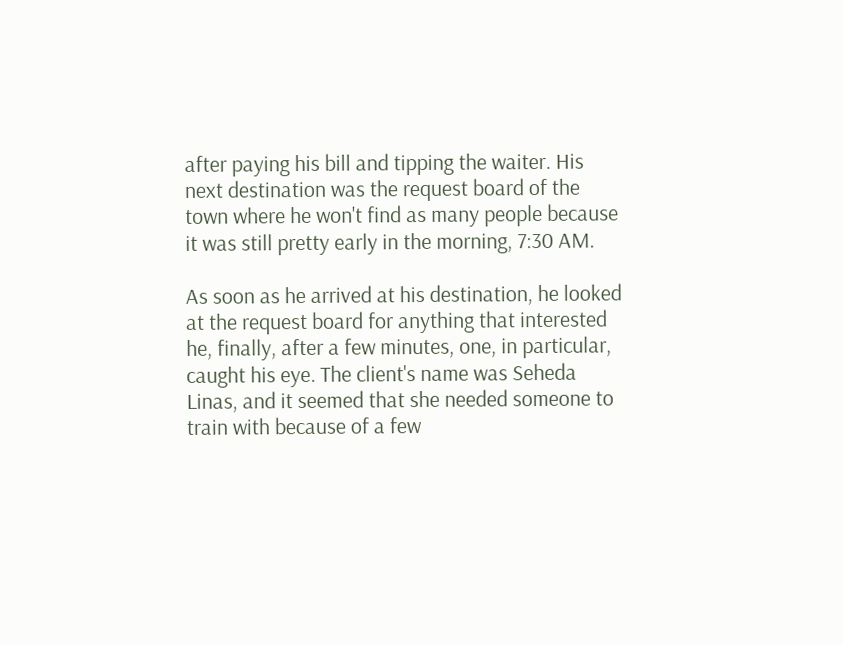after paying his bill and tipping the waiter. His next destination was the request board of the town where he won't find as many people because it was still pretty early in the morning, 7:30 AM.

As soon as he arrived at his destination, he looked at the request board for anything that interested he, finally, after a few minutes, one, in particular, caught his eye. The client's name was Seheda Linas, and it seemed that she needed someone to train with because of a few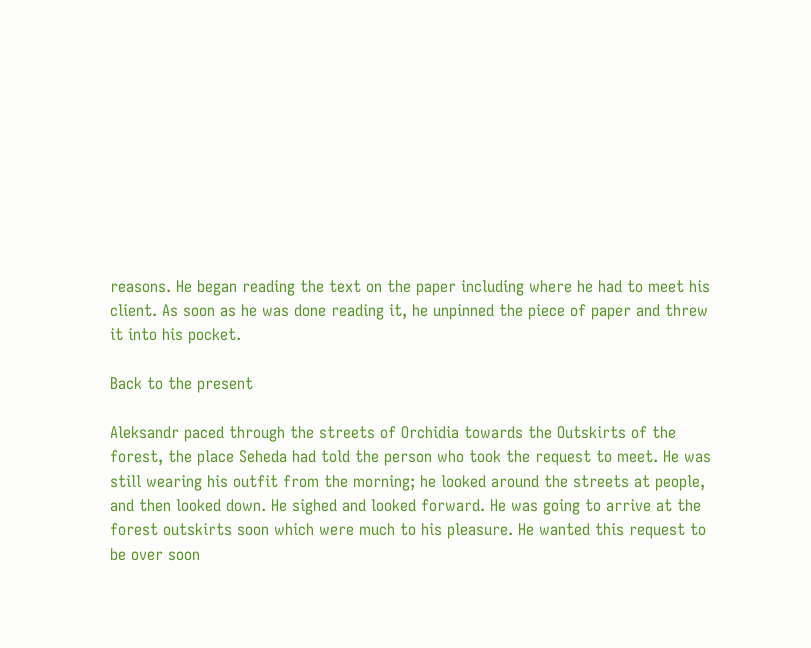reasons. He began reading the text on the paper including where he had to meet his client. As soon as he was done reading it, he unpinned the piece of paper and threw it into his pocket.

Back to the present

Aleksandr paced through the streets of Orchidia towards the Outskirts of the forest, the place Seheda had told the person who took the request to meet. He was still wearing his outfit from the morning; he looked around the streets at people, and then looked down. He sighed and looked forward. He was going to arrive at the forest outskirts soon which were much to his pleasure. He wanted this request to be over soon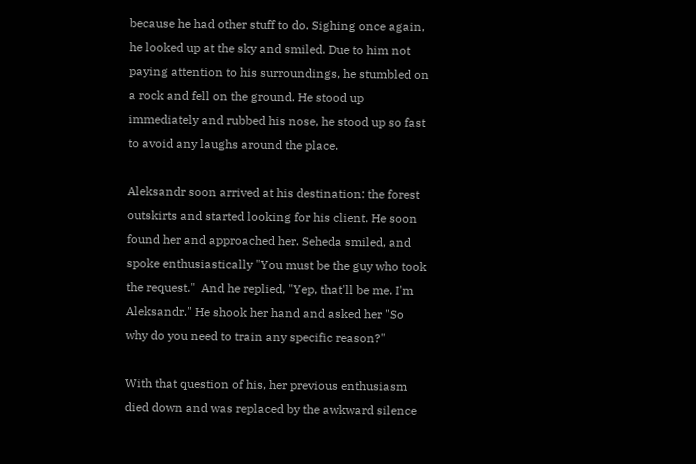because he had other stuff to do. Sighing once again, he looked up at the sky and smiled. Due to him not paying attention to his surroundings, he stumbled on a rock and fell on the ground. He stood up immediately and rubbed his nose, he stood up so fast to avoid any laughs around the place.

Aleksandr soon arrived at his destination: the forest outskirts and started looking for his client. He soon found her and approached her. Seheda smiled, and spoke enthusiastically "You must be the guy who took the request."  And he replied, "Yep, that'll be me. I'm Aleksandr." He shook her hand and asked her "So why do you need to train any specific reason?"

With that question of his, her previous enthusiasm died down and was replaced by the awkward silence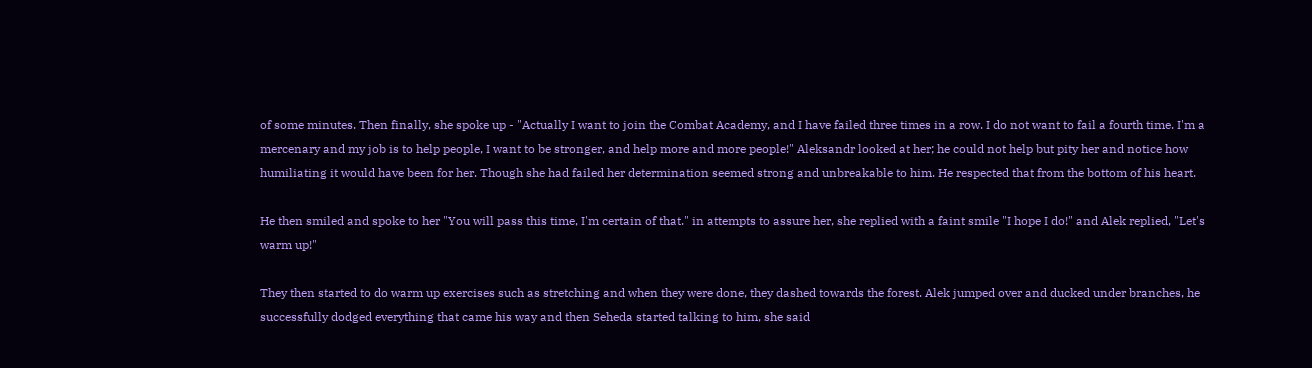of some minutes. Then finally, she spoke up - "Actually I want to join the Combat Academy, and I have failed three times in a row. I do not want to fail a fourth time. I'm a mercenary and my job is to help people, I want to be stronger, and help more and more people!" Aleksandr looked at her; he could not help but pity her and notice how humiliating it would have been for her. Though she had failed her determination seemed strong and unbreakable to him. He respected that from the bottom of his heart.

He then smiled and spoke to her "You will pass this time, I'm certain of that." in attempts to assure her, she replied with a faint smile "I hope I do!" and Alek replied, "Let's warm up!"

They then started to do warm up exercises such as stretching and when they were done, they dashed towards the forest. Alek jumped over and ducked under branches, he successfully dodged everything that came his way and then Seheda started talking to him, she said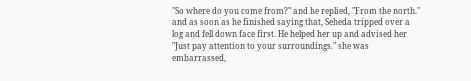"So where do you come from?" and he replied, "From the north." and as soon as he finished saying that, Seheda tripped over a log and fell down face first. He helped her up and advised her "Just pay attention to your surroundings." she was embarrassed,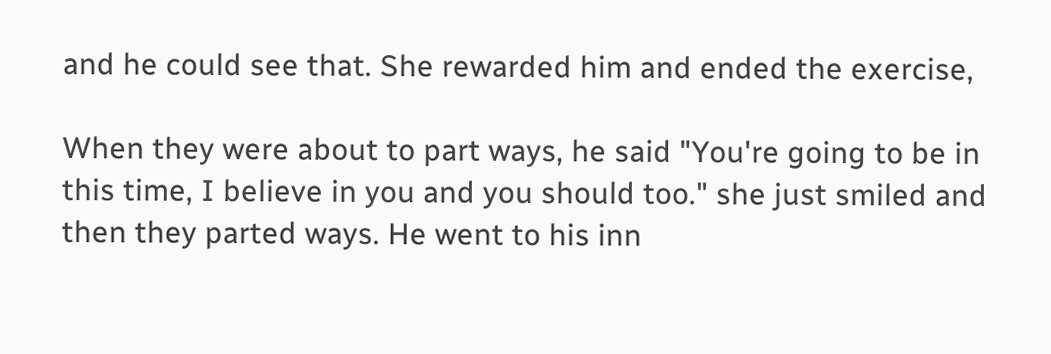and he could see that. She rewarded him and ended the exercise,

When they were about to part ways, he said "You're going to be in this time, I believe in you and you should too." she just smiled and then they parted ways. He went to his inn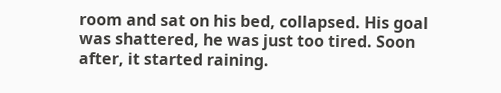room and sat on his bed, collapsed. His goal was shattered, he was just too tired. Soon after, it started raining.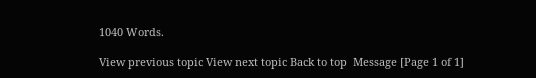1040 Words.

View previous topic View next topic Back to top  Message [Page 1 of 1]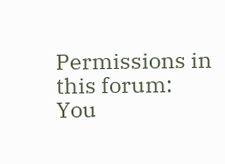Permissions in this forum:
You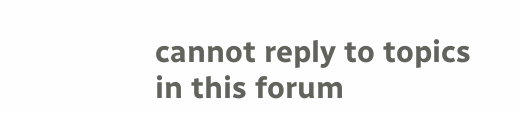cannot reply to topics in this forum